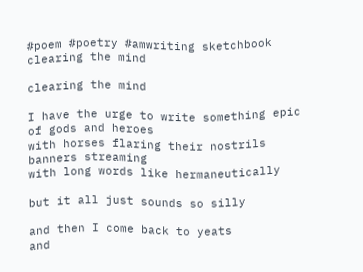#poem #poetry #amwriting sketchbook clearing the mind

clearing the mind

I have the urge to write something epic
of gods and heroes
with horses flaring their nostrils
banners streaming
with long words like hermaneutically

but it all just sounds so silly

and then I come back to yeats
and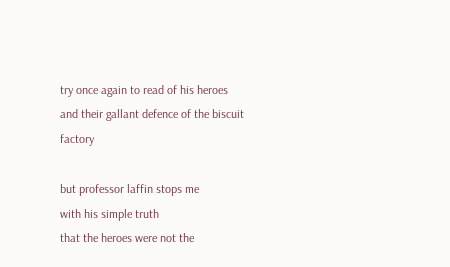try once again to read of his heroes
and their gallant defence of the biscuit factory

but professor laffin stops me
with his simple truth
that the heroes were not the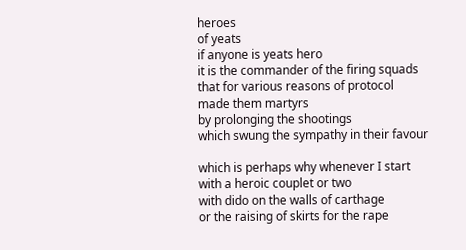heroes
of yeats
if anyone is yeats hero
it is the commander of the firing squads
that for various reasons of protocol
made them martyrs
by prolonging the shootings
which swung the sympathy in their favour

which is perhaps why whenever I start
with a heroic couplet or two
with dido on the walls of carthage
or the raising of skirts for the rape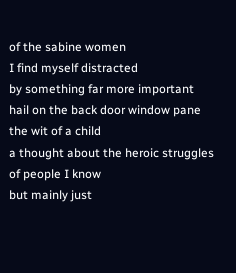of the sabine women
I find myself distracted
by something far more important
hail on the back door window pane
the wit of a child
a thought about the heroic struggles of people I know
but mainly just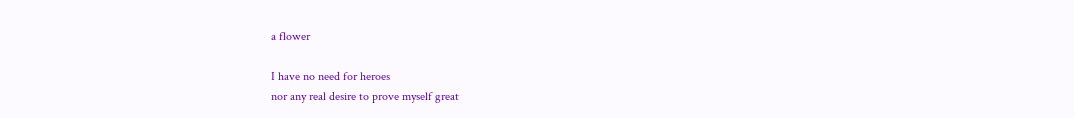a flower

I have no need for heroes
nor any real desire to prove myself great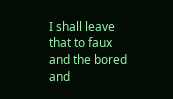I shall leave that to faux and the bored
and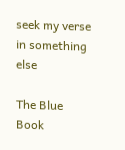seek my verse in something else

The Blue Book